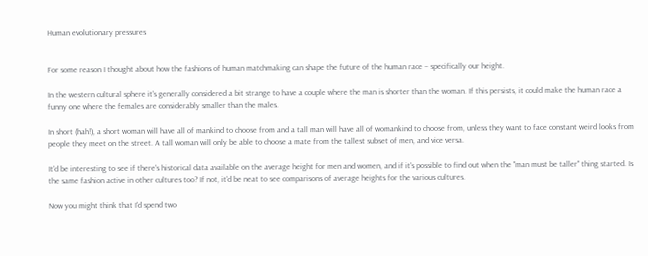Human evolutionary pressures


For some reason I thought about how the fashions of human matchmaking can shape the future of the human race – specifically our height.

In the western cultural sphere it's generally considered a bit strange to have a couple where the man is shorter than the woman. If this persists, it could make the human race a funny one where the females are considerably smaller than the males.

In short (hah!), a short woman will have all of mankind to choose from and a tall man will have all of womankind to choose from, unless they want to face constant weird looks from people they meet on the street. A tall woman will only be able to choose a mate from the tallest subset of men, and vice versa.

It'd be interesting to see if there's historical data available on the average height for men and women, and if it's possible to find out when the "man must be taller" thing started. Is the same fashion active in other cultures too? If not, it'd be neat to see comparisons of average heights for the various cultures.

Now you might think that I'd spend two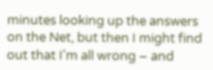minutes looking up the answers on the Net, but then I might find out that I'm all wrong – and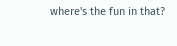where's the fun in that?